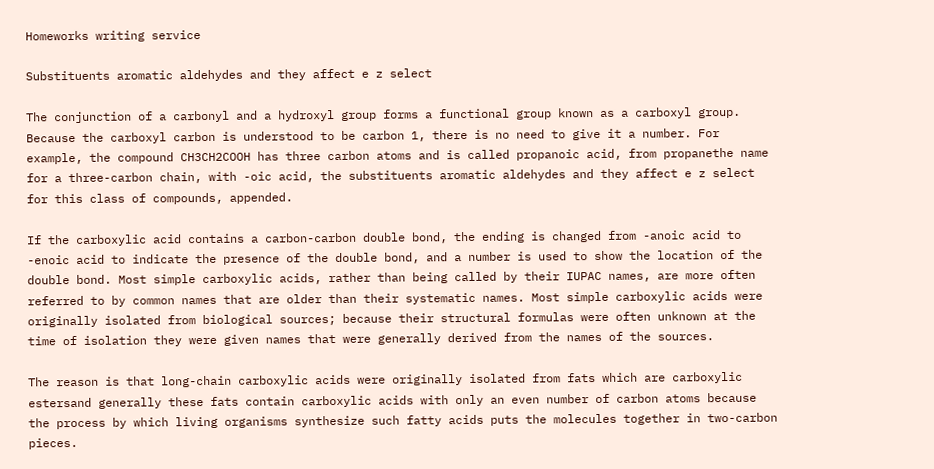Homeworks writing service

Substituents aromatic aldehydes and they affect e z select

The conjunction of a carbonyl and a hydroxyl group forms a functional group known as a carboxyl group. Because the carboxyl carbon is understood to be carbon 1, there is no need to give it a number. For example, the compound CH3CH2COOH has three carbon atoms and is called propanoic acid, from propanethe name for a three-carbon chain, with -oic acid, the substituents aromatic aldehydes and they affect e z select for this class of compounds, appended.

If the carboxylic acid contains a carbon-carbon double bond, the ending is changed from -anoic acid to -enoic acid to indicate the presence of the double bond, and a number is used to show the location of the double bond. Most simple carboxylic acids, rather than being called by their IUPAC names, are more often referred to by common names that are older than their systematic names. Most simple carboxylic acids were originally isolated from biological sources; because their structural formulas were often unknown at the time of isolation they were given names that were generally derived from the names of the sources.

The reason is that long-chain carboxylic acids were originally isolated from fats which are carboxylic estersand generally these fats contain carboxylic acids with only an even number of carbon atoms because the process by which living organisms synthesize such fatty acids puts the molecules together in two-carbon pieces.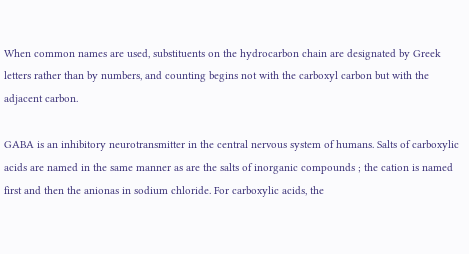When common names are used, substituents on the hydrocarbon chain are designated by Greek letters rather than by numbers, and counting begins not with the carboxyl carbon but with the adjacent carbon.

GABA is an inhibitory neurotransmitter in the central nervous system of humans. Salts of carboxylic acids are named in the same manner as are the salts of inorganic compounds ; the cation is named first and then the anionas in sodium chloride. For carboxylic acids, the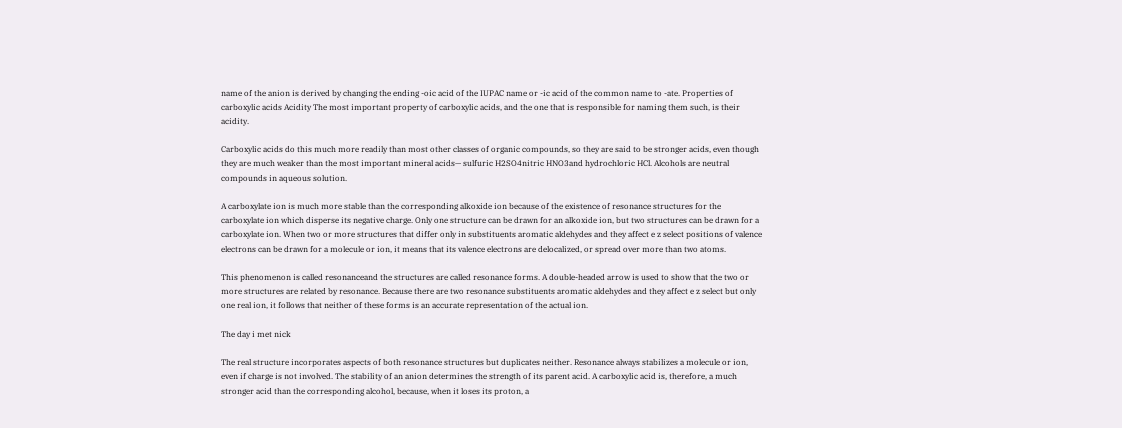name of the anion is derived by changing the ending -oic acid of the IUPAC name or -ic acid of the common name to -ate. Properties of carboxylic acids Acidity The most important property of carboxylic acids, and the one that is responsible for naming them such, is their acidity.

Carboxylic acids do this much more readily than most other classes of organic compounds, so they are said to be stronger acids, even though they are much weaker than the most important mineral acids— sulfuric H2SO4nitric HNO3and hydrochloric HCl. Alcohols are neutral compounds in aqueous solution.

A carboxylate ion is much more stable than the corresponding alkoxide ion because of the existence of resonance structures for the carboxylate ion which disperse its negative charge. Only one structure can be drawn for an alkoxide ion, but two structures can be drawn for a carboxylate ion. When two or more structures that differ only in substituents aromatic aldehydes and they affect e z select positions of valence electrons can be drawn for a molecule or ion, it means that its valence electrons are delocalized, or spread over more than two atoms.

This phenomenon is called resonanceand the structures are called resonance forms. A double-headed arrow is used to show that the two or more structures are related by resonance. Because there are two resonance substituents aromatic aldehydes and they affect e z select but only one real ion, it follows that neither of these forms is an accurate representation of the actual ion.

The day i met nick

The real structure incorporates aspects of both resonance structures but duplicates neither. Resonance always stabilizes a molecule or ion, even if charge is not involved. The stability of an anion determines the strength of its parent acid. A carboxylic acid is, therefore, a much stronger acid than the corresponding alcohol, because, when it loses its proton, a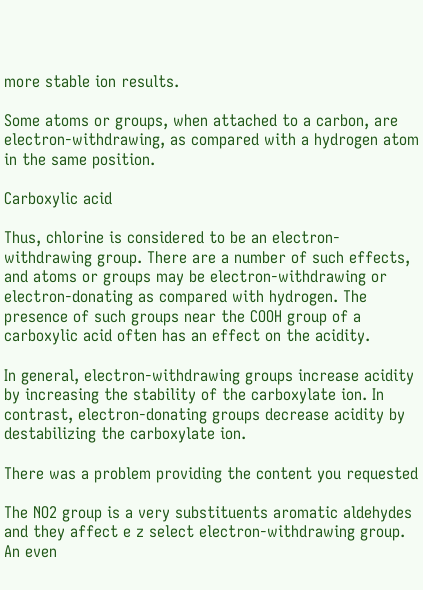more stable ion results.

Some atoms or groups, when attached to a carbon, are electron-withdrawing, as compared with a hydrogen atom in the same position.

Carboxylic acid

Thus, chlorine is considered to be an electron-withdrawing group. There are a number of such effects, and atoms or groups may be electron-withdrawing or electron-donating as compared with hydrogen. The presence of such groups near the COOH group of a carboxylic acid often has an effect on the acidity.

In general, electron-withdrawing groups increase acidity by increasing the stability of the carboxylate ion. In contrast, electron-donating groups decrease acidity by destabilizing the carboxylate ion.

There was a problem providing the content you requested

The NO2 group is a very substituents aromatic aldehydes and they affect e z select electron-withdrawing group. An even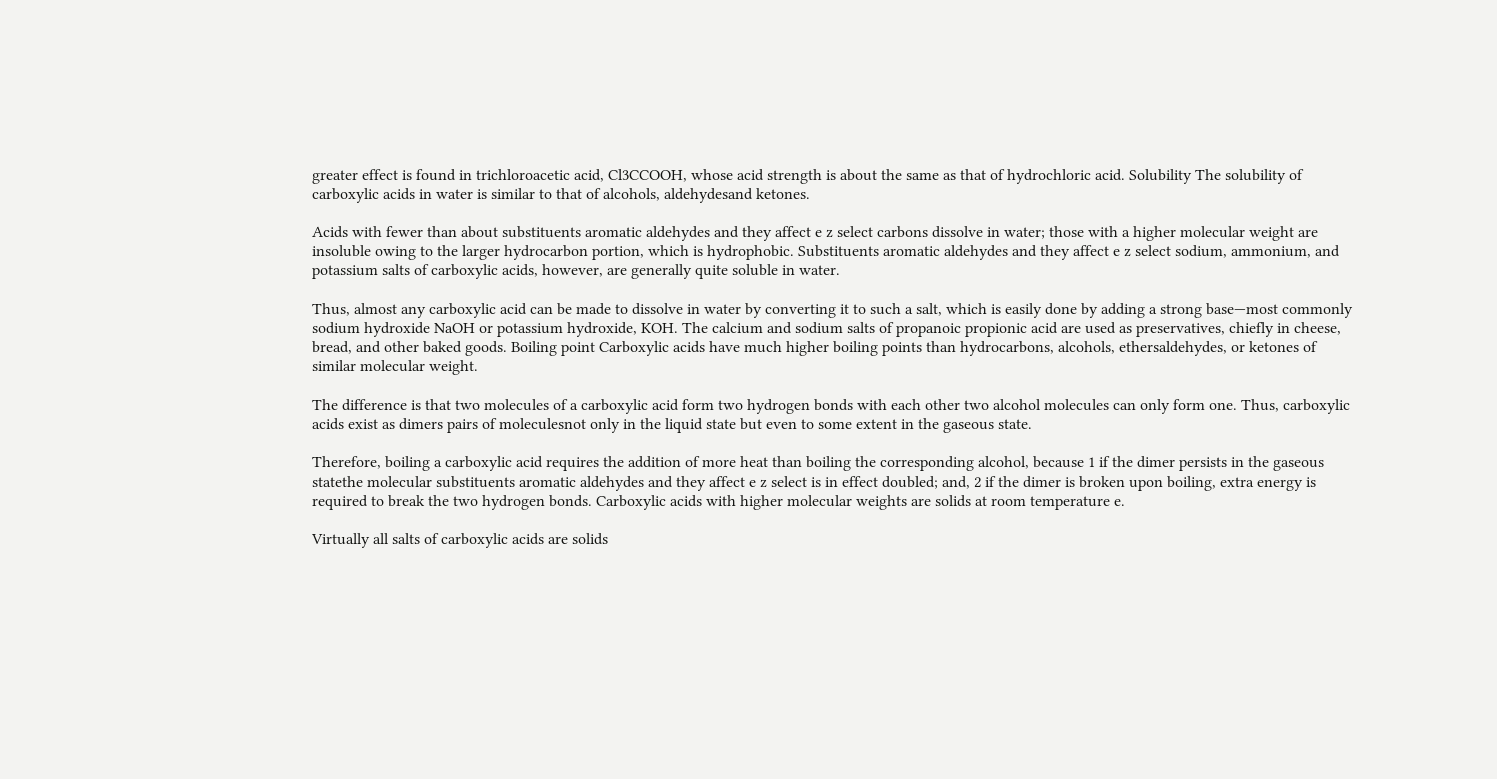greater effect is found in trichloroacetic acid, Cl3CCOOH, whose acid strength is about the same as that of hydrochloric acid. Solubility The solubility of carboxylic acids in water is similar to that of alcohols, aldehydesand ketones.

Acids with fewer than about substituents aromatic aldehydes and they affect e z select carbons dissolve in water; those with a higher molecular weight are insoluble owing to the larger hydrocarbon portion, which is hydrophobic. Substituents aromatic aldehydes and they affect e z select sodium, ammonium, and potassium salts of carboxylic acids, however, are generally quite soluble in water.

Thus, almost any carboxylic acid can be made to dissolve in water by converting it to such a salt, which is easily done by adding a strong base—most commonly sodium hydroxide NaOH or potassium hydroxide, KOH. The calcium and sodium salts of propanoic propionic acid are used as preservatives, chiefly in cheese, bread, and other baked goods. Boiling point Carboxylic acids have much higher boiling points than hydrocarbons, alcohols, ethersaldehydes, or ketones of similar molecular weight.

The difference is that two molecules of a carboxylic acid form two hydrogen bonds with each other two alcohol molecules can only form one. Thus, carboxylic acids exist as dimers pairs of moleculesnot only in the liquid state but even to some extent in the gaseous state.

Therefore, boiling a carboxylic acid requires the addition of more heat than boiling the corresponding alcohol, because 1 if the dimer persists in the gaseous statethe molecular substituents aromatic aldehydes and they affect e z select is in effect doubled; and, 2 if the dimer is broken upon boiling, extra energy is required to break the two hydrogen bonds. Carboxylic acids with higher molecular weights are solids at room temperature e.

Virtually all salts of carboxylic acids are solids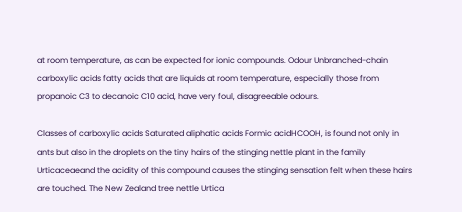at room temperature, as can be expected for ionic compounds. Odour Unbranched-chain carboxylic acids fatty acids that are liquids at room temperature, especially those from propanoic C3 to decanoic C10 acid, have very foul, disagreeable odours.

Classes of carboxylic acids Saturated aliphatic acids Formic acidHCOOH, is found not only in ants but also in the droplets on the tiny hairs of the stinging nettle plant in the family Urticaceaeand the acidity of this compound causes the stinging sensation felt when these hairs are touched. The New Zealand tree nettle Urtica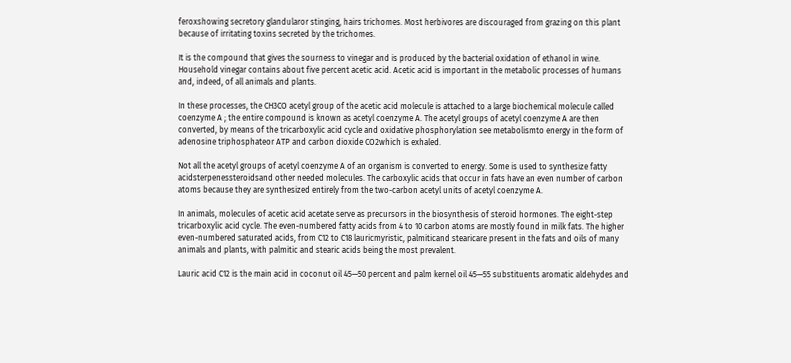feroxshowing secretory glandularor stinging, hairs trichomes. Most herbivores are discouraged from grazing on this plant because of irritating toxins secreted by the trichomes.

It is the compound that gives the sourness to vinegar and is produced by the bacterial oxidation of ethanol in wine. Household vinegar contains about five percent acetic acid. Acetic acid is important in the metabolic processes of humans and, indeed, of all animals and plants.

In these processes, the CH3CO acetyl group of the acetic acid molecule is attached to a large biochemical molecule called coenzyme A ; the entire compound is known as acetyl coenzyme A. The acetyl groups of acetyl coenzyme A are then converted, by means of the tricarboxylic acid cycle and oxidative phosphorylation see metabolismto energy in the form of adenosine triphosphateor ATP and carbon dioxide CO2which is exhaled.

Not all the acetyl groups of acetyl coenzyme A of an organism is converted to energy. Some is used to synthesize fatty acidsterpenessteroidsand other needed molecules. The carboxylic acids that occur in fats have an even number of carbon atoms because they are synthesized entirely from the two-carbon acetyl units of acetyl coenzyme A.

In animals, molecules of acetic acid acetate serve as precursors in the biosynthesis of steroid hormones. The eight-step tricarboxylic acid cycle. The even-numbered fatty acids from 4 to 10 carbon atoms are mostly found in milk fats. The higher even-numbered saturated acids, from C12 to C18 lauricmyristic, palmiticand stearicare present in the fats and oils of many animals and plants, with palmitic and stearic acids being the most prevalent.

Lauric acid C12 is the main acid in coconut oil 45—50 percent and palm kernel oil 45—55 substituents aromatic aldehydes and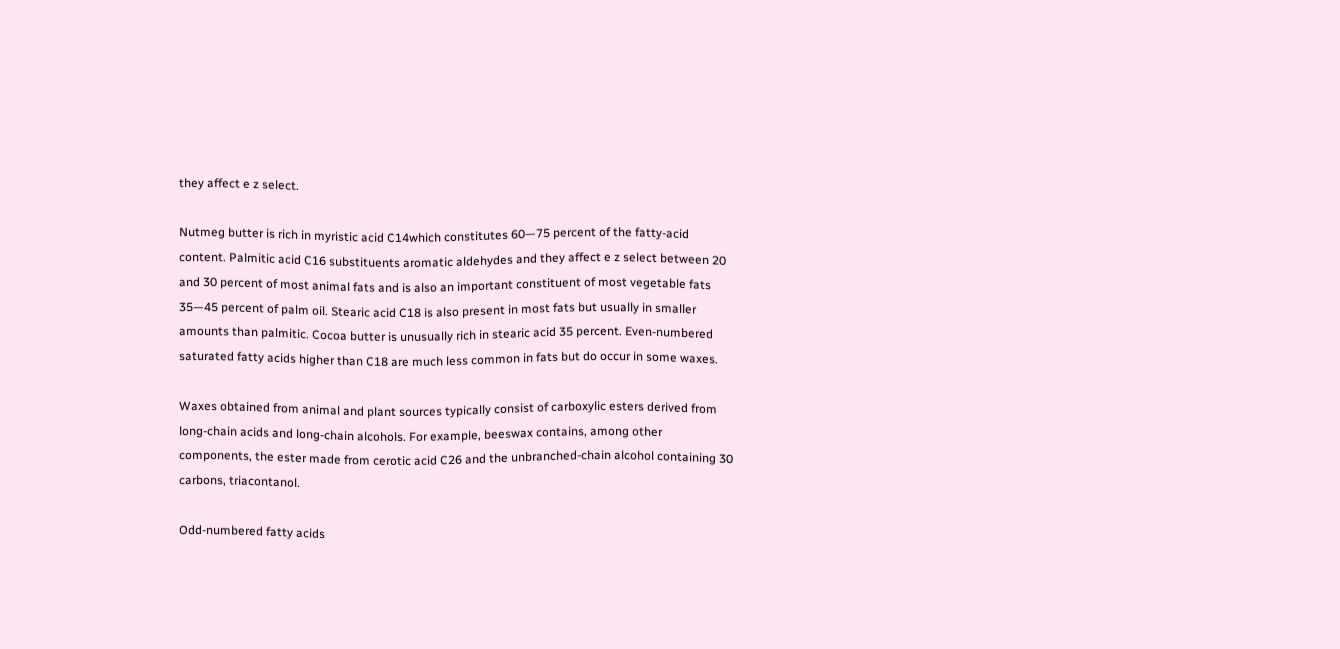they affect e z select.

Nutmeg butter is rich in myristic acid C14which constitutes 60—75 percent of the fatty-acid content. Palmitic acid C16 substituents aromatic aldehydes and they affect e z select between 20 and 30 percent of most animal fats and is also an important constituent of most vegetable fats 35—45 percent of palm oil. Stearic acid C18 is also present in most fats but usually in smaller amounts than palmitic. Cocoa butter is unusually rich in stearic acid 35 percent. Even-numbered saturated fatty acids higher than C18 are much less common in fats but do occur in some waxes.

Waxes obtained from animal and plant sources typically consist of carboxylic esters derived from long-chain acids and long-chain alcohols. For example, beeswax contains, among other components, the ester made from cerotic acid C26 and the unbranched-chain alcohol containing 30 carbons, triacontanol.

Odd-numbered fatty acids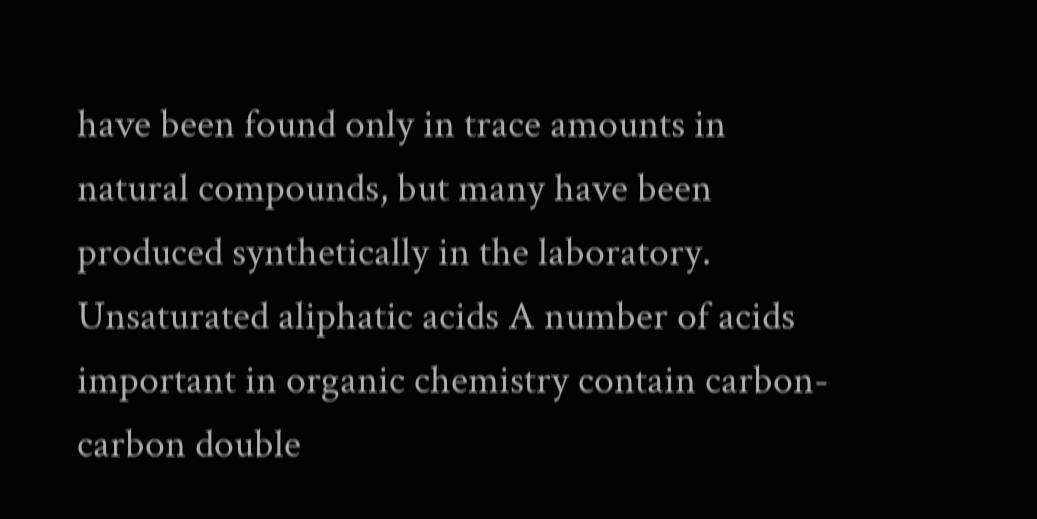have been found only in trace amounts in natural compounds, but many have been produced synthetically in the laboratory. Unsaturated aliphatic acids A number of acids important in organic chemistry contain carbon-carbon double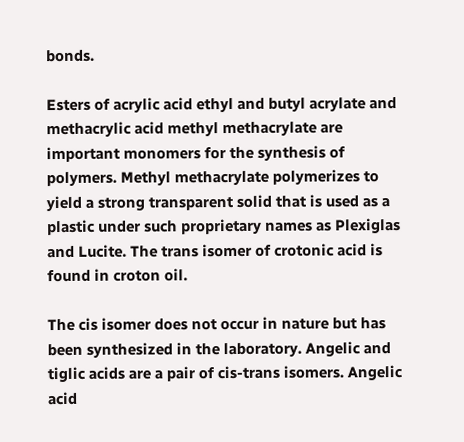bonds.

Esters of acrylic acid ethyl and butyl acrylate and methacrylic acid methyl methacrylate are important monomers for the synthesis of polymers. Methyl methacrylate polymerizes to yield a strong transparent solid that is used as a plastic under such proprietary names as Plexiglas and Lucite. The trans isomer of crotonic acid is found in croton oil.

The cis isomer does not occur in nature but has been synthesized in the laboratory. Angelic and tiglic acids are a pair of cis-trans isomers. Angelic acid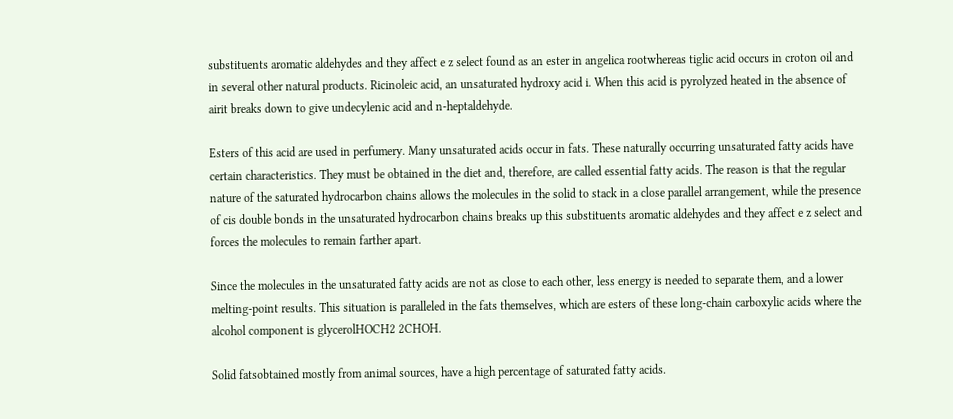substituents aromatic aldehydes and they affect e z select found as an ester in angelica rootwhereas tiglic acid occurs in croton oil and in several other natural products. Ricinoleic acid, an unsaturated hydroxy acid i. When this acid is pyrolyzed heated in the absence of airit breaks down to give undecylenic acid and n-heptaldehyde.

Esters of this acid are used in perfumery. Many unsaturated acids occur in fats. These naturally occurring unsaturated fatty acids have certain characteristics. They must be obtained in the diet and, therefore, are called essential fatty acids. The reason is that the regular nature of the saturated hydrocarbon chains allows the molecules in the solid to stack in a close parallel arrangement, while the presence of cis double bonds in the unsaturated hydrocarbon chains breaks up this substituents aromatic aldehydes and they affect e z select and forces the molecules to remain farther apart.

Since the molecules in the unsaturated fatty acids are not as close to each other, less energy is needed to separate them, and a lower melting-point results. This situation is paralleled in the fats themselves, which are esters of these long-chain carboxylic acids where the alcohol component is glycerolHOCH2 2CHOH.

Solid fatsobtained mostly from animal sources, have a high percentage of saturated fatty acids.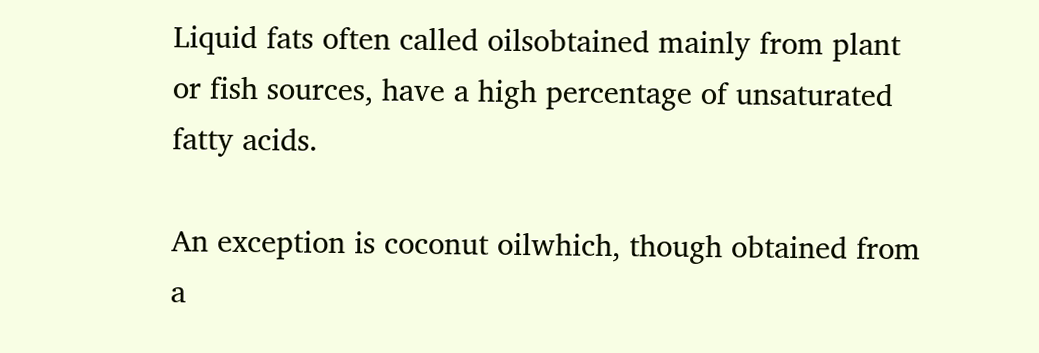Liquid fats often called oilsobtained mainly from plant or fish sources, have a high percentage of unsaturated fatty acids.

An exception is coconut oilwhich, though obtained from a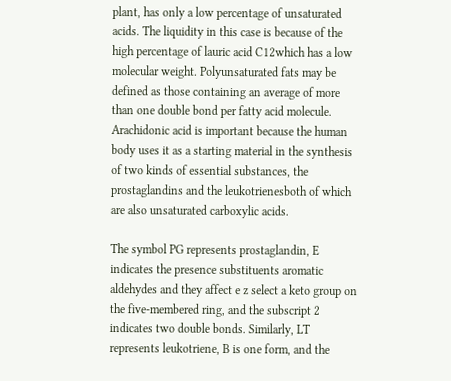plant, has only a low percentage of unsaturated acids. The liquidity in this case is because of the high percentage of lauric acid C12which has a low molecular weight. Polyunsaturated fats may be defined as those containing an average of more than one double bond per fatty acid molecule. Arachidonic acid is important because the human body uses it as a starting material in the synthesis of two kinds of essential substances, the prostaglandins and the leukotrienesboth of which are also unsaturated carboxylic acids.

The symbol PG represents prostaglandin, E indicates the presence substituents aromatic aldehydes and they affect e z select a keto group on the five-membered ring, and the subscript 2 indicates two double bonds. Similarly, LT represents leukotriene, B is one form, and the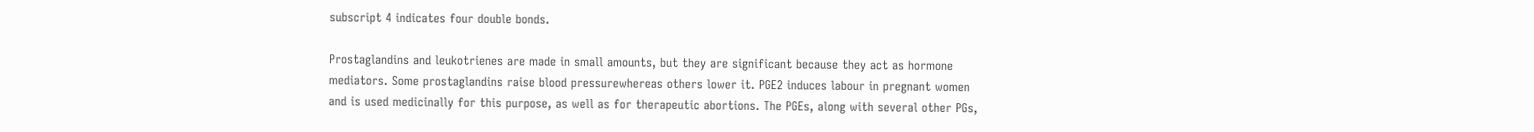subscript 4 indicates four double bonds.

Prostaglandins and leukotrienes are made in small amounts, but they are significant because they act as hormone mediators. Some prostaglandins raise blood pressurewhereas others lower it. PGE2 induces labour in pregnant women and is used medicinally for this purpose, as well as for therapeutic abortions. The PGEs, along with several other PGs,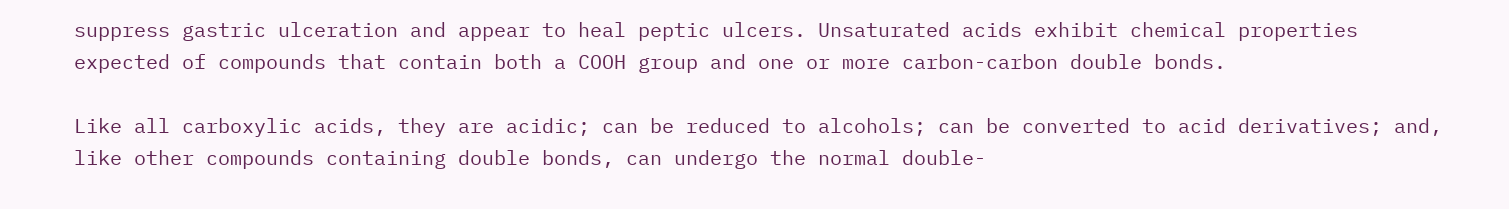suppress gastric ulceration and appear to heal peptic ulcers. Unsaturated acids exhibit chemical properties expected of compounds that contain both a COOH group and one or more carbon-carbon double bonds.

Like all carboxylic acids, they are acidic; can be reduced to alcohols; can be converted to acid derivatives; and, like other compounds containing double bonds, can undergo the normal double-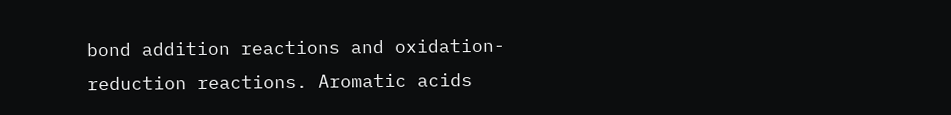bond addition reactions and oxidation-reduction reactions. Aromatic acids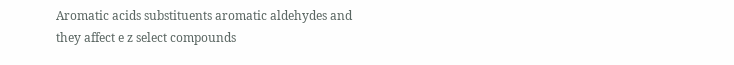Aromatic acids substituents aromatic aldehydes and they affect e z select compounds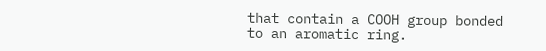that contain a COOH group bonded to an aromatic ring.